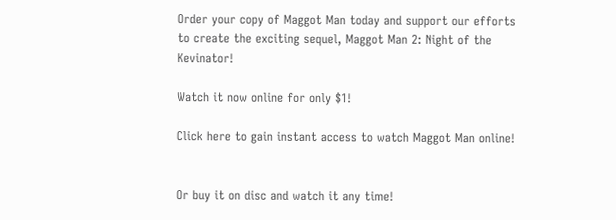Order your copy of Maggot Man today and support our efforts to create the exciting sequel, Maggot Man 2: Night of the Kevinator!

Watch it now online for only $1!

Click here to gain instant access to watch Maggot Man online!


Or buy it on disc and watch it any time!